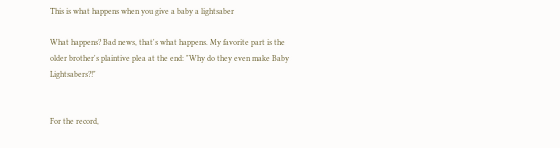This is what happens when you give a baby a lightsaber

What happens? Bad news, that's what happens. My favorite part is the older brother's plaintive plea at the end: "Why do they even make Baby Lightsabers?!"


For the record,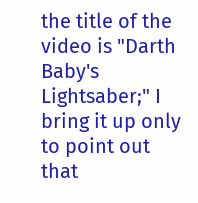the title of the video is "Darth Baby's Lightsaber;" I bring it up only to point out that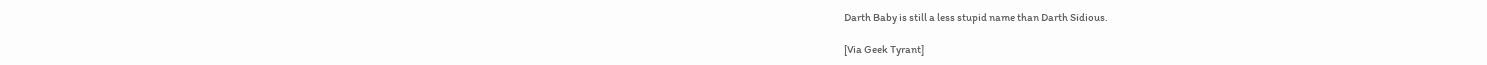Darth Baby is still a less stupid name than Darth Sidious.

[Via Geek Tyrant]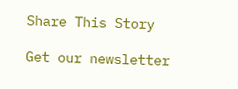Share This Story

Get our newsletter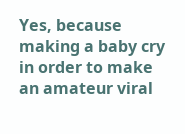Yes, because making a baby cry in order to make an amateur viral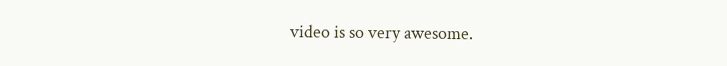video is so very awesome.